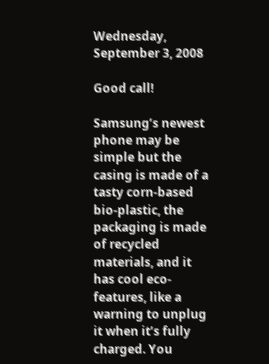Wednesday, September 3, 2008

Good call!

Samsung’s newest phone may be simple but the casing is made of a tasty corn-based bio-plastic, the packaging is made of recycled materials, and it has cool eco-features, like a warning to unplug it when it’s fully charged. You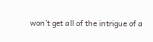won’t get all of the intrigue of a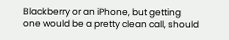Blackberry or an iPhone, but getting one would be a pretty clean call, should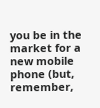you be in the market for a new mobile phone (but, remember,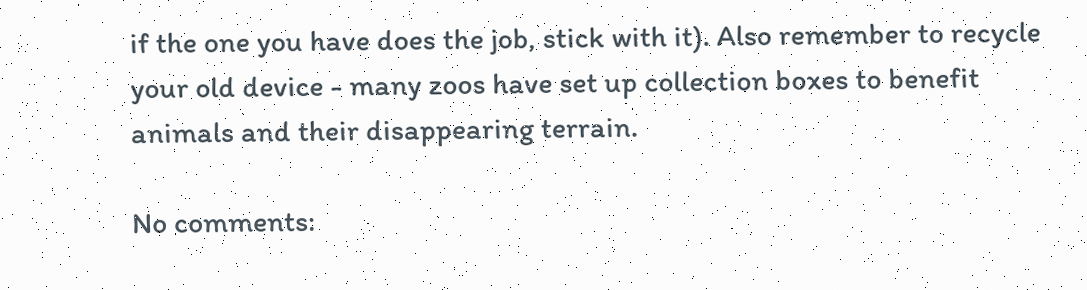if the one you have does the job, stick with it). Also remember to recycle your old device - many zoos have set up collection boxes to benefit animals and their disappearing terrain.

No comments: